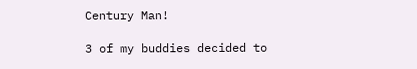Century Man!

3 of my buddies decided to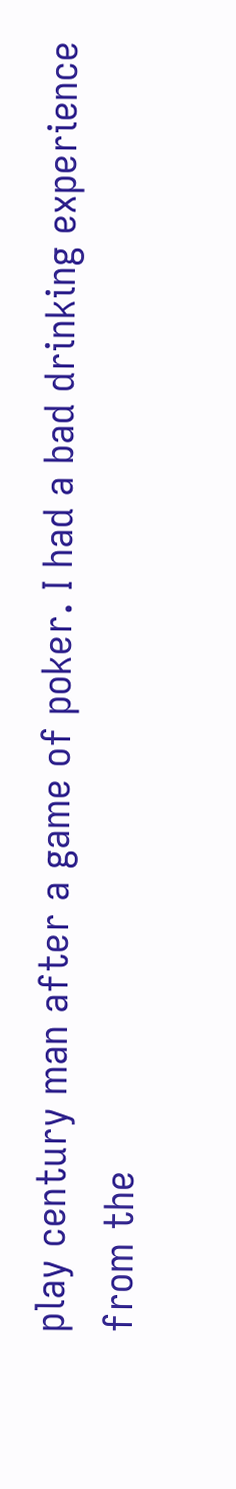play century man after a game of poker. I had a bad drinking experience from the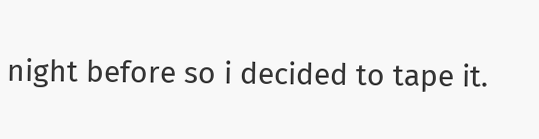night before so i decided to tape it.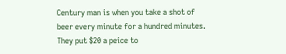Century man is when you take a shot of beer every minute for a hundred minutes. They put $20 a peice to